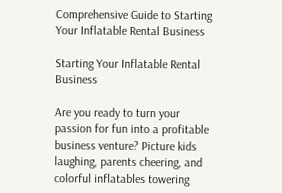Comprehensive Guide to Starting Your Inflatable Rental Business

Starting Your Inflatable Rental Business

Are you ready to turn your passion for fun into a profitable business venture? Picture kids laughing, parents cheering, and colorful inflatables towering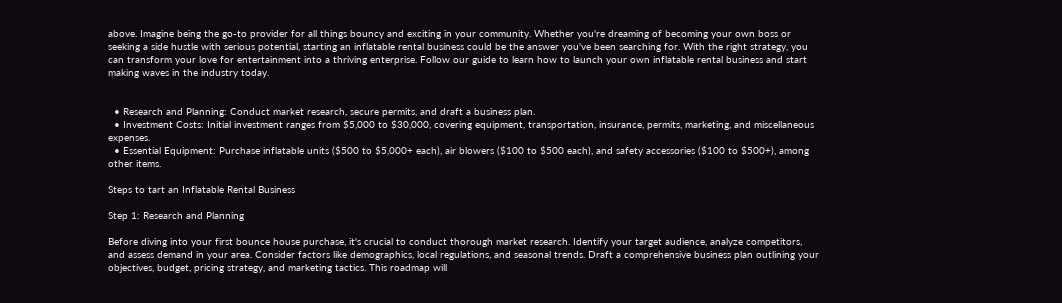above. Imagine being the go-to provider for all things bouncy and exciting in your community. Whether you're dreaming of becoming your own boss or seeking a side hustle with serious potential, starting an inflatable rental business could be the answer you've been searching for. With the right strategy, you can transform your love for entertainment into a thriving enterprise. Follow our guide to learn how to launch your own inflatable rental business and start making waves in the industry today.


  • Research and Planning: Conduct market research, secure permits, and draft a business plan.
  • Investment Costs: Initial investment ranges from $5,000 to $30,000, covering equipment, transportation, insurance, permits, marketing, and miscellaneous expenses.
  • Essential Equipment: Purchase inflatable units ($500 to $5,000+ each), air blowers ($100 to $500 each), and safety accessories ($100 to $500+), among other items.

Steps to tart an Inflatable Rental Business

Step 1: Research and Planning

Before diving into your first bounce house purchase, it's crucial to conduct thorough market research. Identify your target audience, analyze competitors, and assess demand in your area. Consider factors like demographics, local regulations, and seasonal trends. Draft a comprehensive business plan outlining your objectives, budget, pricing strategy, and marketing tactics. This roadmap will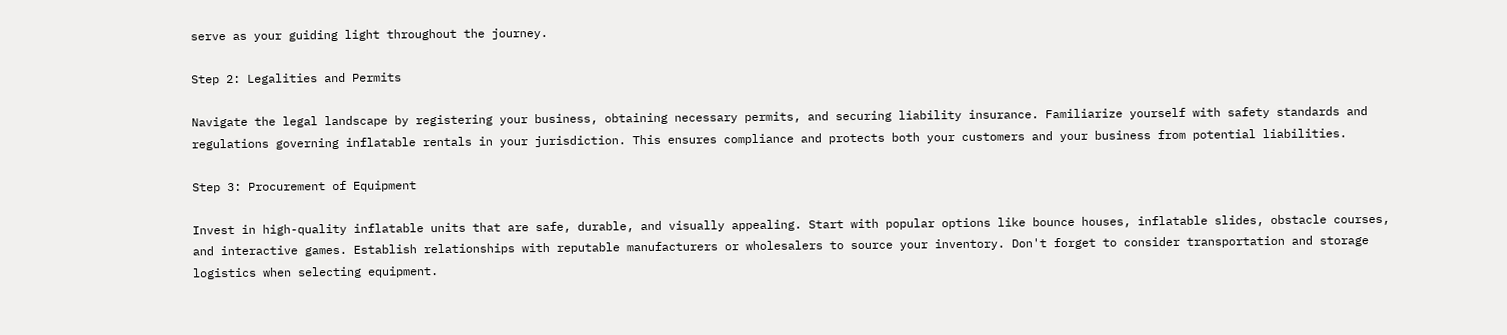serve as your guiding light throughout the journey.

Step 2: Legalities and Permits

Navigate the legal landscape by registering your business, obtaining necessary permits, and securing liability insurance. Familiarize yourself with safety standards and regulations governing inflatable rentals in your jurisdiction. This ensures compliance and protects both your customers and your business from potential liabilities.

Step 3: Procurement of Equipment

Invest in high-quality inflatable units that are safe, durable, and visually appealing. Start with popular options like bounce houses, inflatable slides, obstacle courses, and interactive games. Establish relationships with reputable manufacturers or wholesalers to source your inventory. Don't forget to consider transportation and storage logistics when selecting equipment.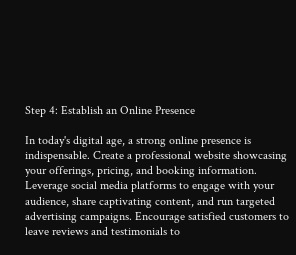Step 4: Establish an Online Presence

In today's digital age, a strong online presence is indispensable. Create a professional website showcasing your offerings, pricing, and booking information. Leverage social media platforms to engage with your audience, share captivating content, and run targeted advertising campaigns. Encourage satisfied customers to leave reviews and testimonials to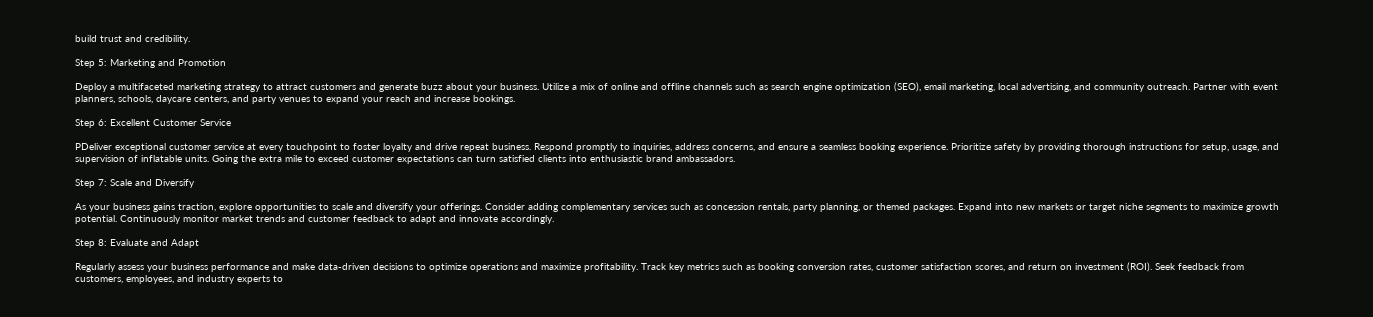build trust and credibility.

Step 5: Marketing and Promotion

Deploy a multifaceted marketing strategy to attract customers and generate buzz about your business. Utilize a mix of online and offline channels such as search engine optimization (SEO), email marketing, local advertising, and community outreach. Partner with event planners, schools, daycare centers, and party venues to expand your reach and increase bookings.

Step 6: Excellent Customer Service

PDeliver exceptional customer service at every touchpoint to foster loyalty and drive repeat business. Respond promptly to inquiries, address concerns, and ensure a seamless booking experience. Prioritize safety by providing thorough instructions for setup, usage, and supervision of inflatable units. Going the extra mile to exceed customer expectations can turn satisfied clients into enthusiastic brand ambassadors.

Step 7: Scale and Diversify

As your business gains traction, explore opportunities to scale and diversify your offerings. Consider adding complementary services such as concession rentals, party planning, or themed packages. Expand into new markets or target niche segments to maximize growth potential. Continuously monitor market trends and customer feedback to adapt and innovate accordingly.

Step 8: Evaluate and Adapt

Regularly assess your business performance and make data-driven decisions to optimize operations and maximize profitability. Track key metrics such as booking conversion rates, customer satisfaction scores, and return on investment (ROI). Seek feedback from customers, employees, and industry experts to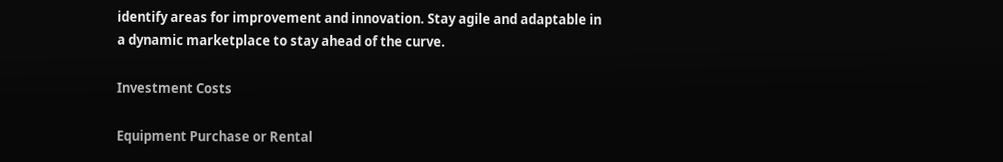identify areas for improvement and innovation. Stay agile and adaptable in a dynamic marketplace to stay ahead of the curve.

Investment Costs

Equipment Purchase or Rental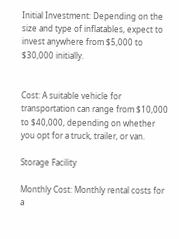Initial Investment: Depending on the size and type of inflatables, expect to invest anywhere from $5,000 to $30,000 initially.


Cost: A suitable vehicle for transportation can range from $10,000 to $40,000, depending on whether you opt for a truck, trailer, or van.

Storage Facility

Monthly Cost: Monthly rental costs for a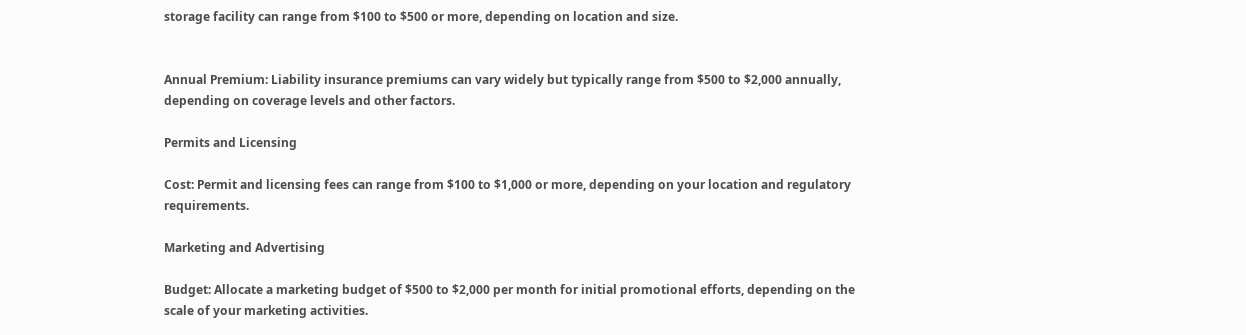storage facility can range from $100 to $500 or more, depending on location and size.


Annual Premium: Liability insurance premiums can vary widely but typically range from $500 to $2,000 annually, depending on coverage levels and other factors.

Permits and Licensing

Cost: Permit and licensing fees can range from $100 to $1,000 or more, depending on your location and regulatory requirements.

Marketing and Advertising

Budget: Allocate a marketing budget of $500 to $2,000 per month for initial promotional efforts, depending on the scale of your marketing activities.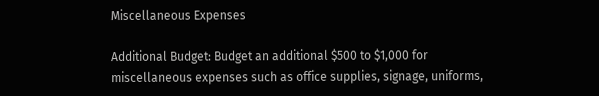Miscellaneous Expenses

Additional Budget: Budget an additional $500 to $1,000 for miscellaneous expenses such as office supplies, signage, uniforms,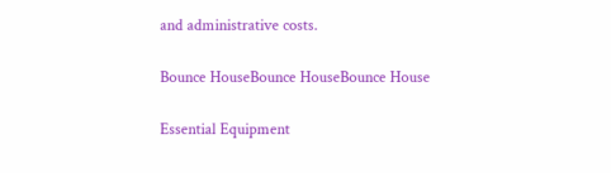and administrative costs.

Bounce HouseBounce HouseBounce House

Essential Equipment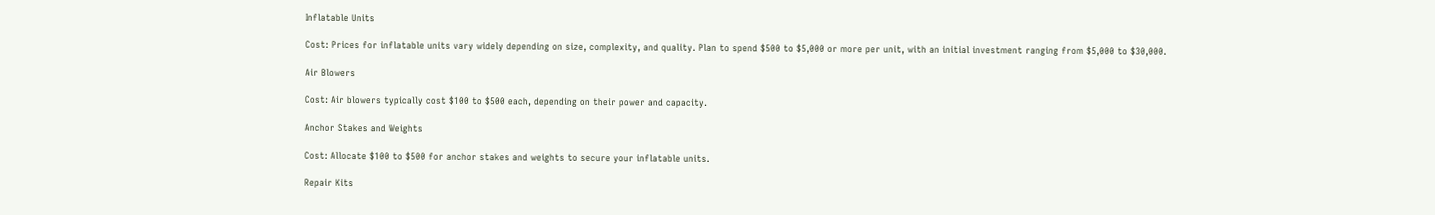Inflatable Units

Cost: Prices for inflatable units vary widely depending on size, complexity, and quality. Plan to spend $500 to $5,000 or more per unit, with an initial investment ranging from $5,000 to $30,000.

Air Blowers

Cost: Air blowers typically cost $100 to $500 each, depending on their power and capacity.

Anchor Stakes and Weights

Cost: Allocate $100 to $500 for anchor stakes and weights to secure your inflatable units.

Repair Kits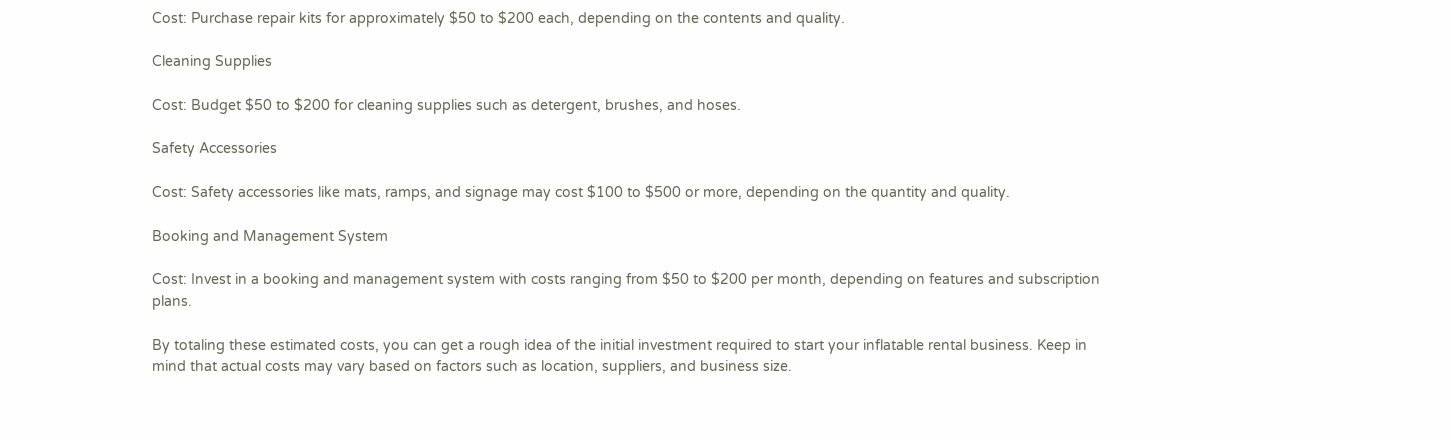Cost: Purchase repair kits for approximately $50 to $200 each, depending on the contents and quality.

Cleaning Supplies

Cost: Budget $50 to $200 for cleaning supplies such as detergent, brushes, and hoses.

Safety Accessories

Cost: Safety accessories like mats, ramps, and signage may cost $100 to $500 or more, depending on the quantity and quality.

Booking and Management System

Cost: Invest in a booking and management system with costs ranging from $50 to $200 per month, depending on features and subscription plans.

By totaling these estimated costs, you can get a rough idea of the initial investment required to start your inflatable rental business. Keep in mind that actual costs may vary based on factors such as location, suppliers, and business size.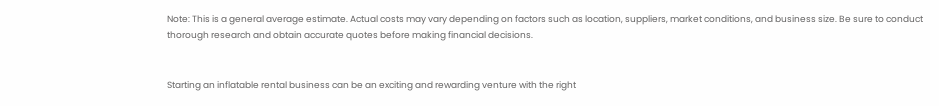Note: This is a general average estimate. Actual costs may vary depending on factors such as location, suppliers, market conditions, and business size. Be sure to conduct thorough research and obtain accurate quotes before making financial decisions.


Starting an inflatable rental business can be an exciting and rewarding venture with the right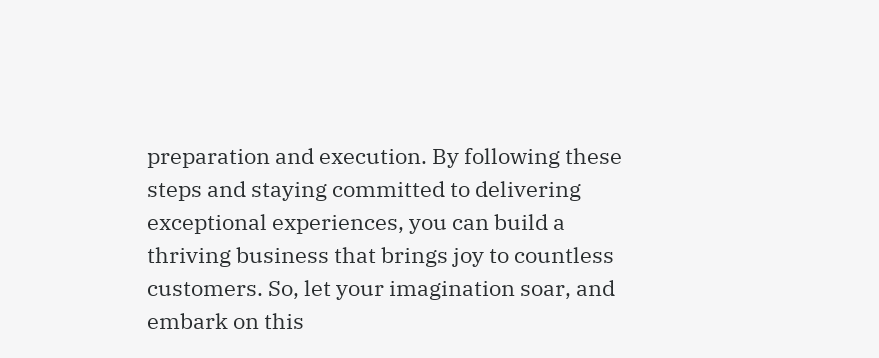preparation and execution. By following these steps and staying committed to delivering exceptional experiences, you can build a thriving business that brings joy to countless customers. So, let your imagination soar, and embark on this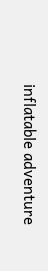inflatable adventure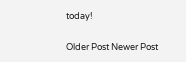today!

Older Post Newer Post